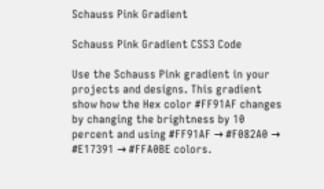Schauss Pink Gradient

Schauss Pink Gradient CSS3 Code

Use the Schauss Pink gradient in your projects and designs. This gradient show how the Hex color #FF91AF changes by changing the brightness by 10 percent and using #FF91AF → #F082A0 → #E17391 → #FFA0BE colors.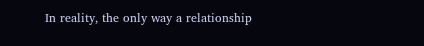In reality, the only way a relationship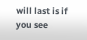will last is if you see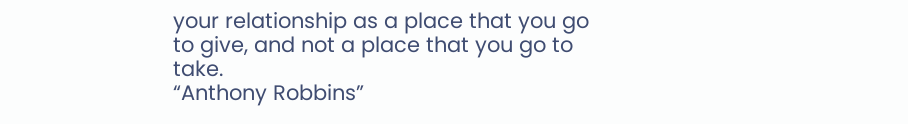your relationship as a place that you go to give, and not a place that you go to take.
“Anthony Robbins”